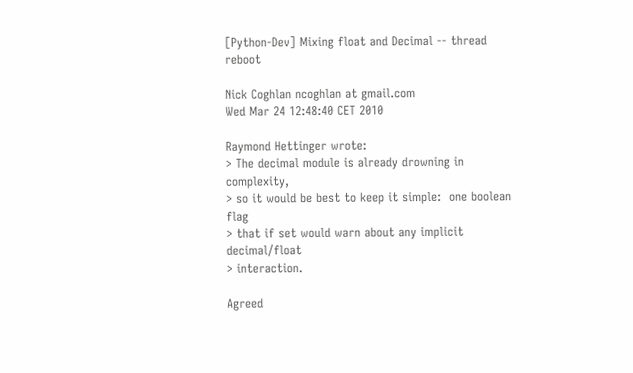[Python-Dev] Mixing float and Decimal -- thread reboot

Nick Coghlan ncoghlan at gmail.com
Wed Mar 24 12:48:40 CET 2010

Raymond Hettinger wrote:
> The decimal module is already drowning in complexity,
> so it would be best to keep it simple:  one boolean flag
> that if set would warn about any implicit decimal/float
> interaction.

Agreed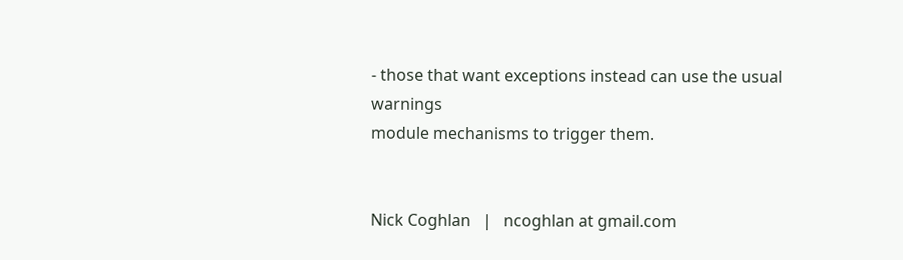- those that want exceptions instead can use the usual warnings
module mechanisms to trigger them.


Nick Coghlan   |   ncoghlan at gmail.com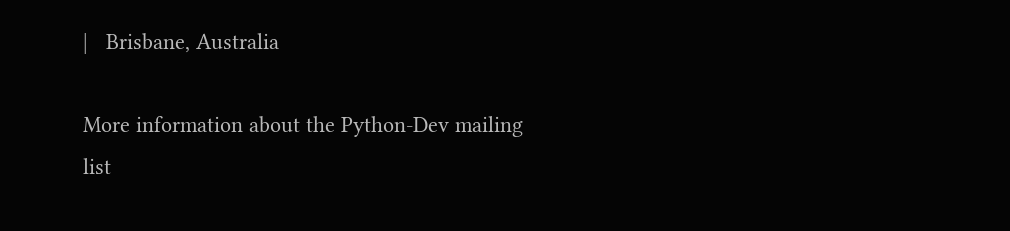|   Brisbane, Australia

More information about the Python-Dev mailing list